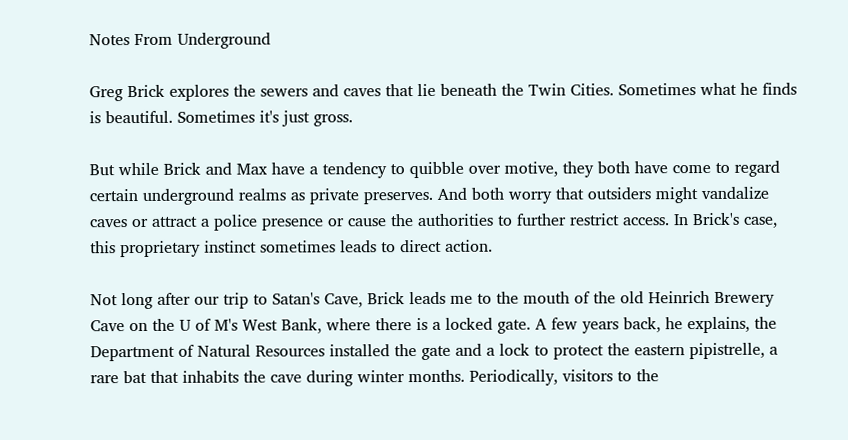Notes From Underground

Greg Brick explores the sewers and caves that lie beneath the Twin Cities. Sometimes what he finds is beautiful. Sometimes it's just gross.

But while Brick and Max have a tendency to quibble over motive, they both have come to regard certain underground realms as private preserves. And both worry that outsiders might vandalize caves or attract a police presence or cause the authorities to further restrict access. In Brick's case, this proprietary instinct sometimes leads to direct action.

Not long after our trip to Satan's Cave, Brick leads me to the mouth of the old Heinrich Brewery Cave on the U of M's West Bank, where there is a locked gate. A few years back, he explains, the Department of Natural Resources installed the gate and a lock to protect the eastern pipistrelle, a rare bat that inhabits the cave during winter months. Periodically, visitors to the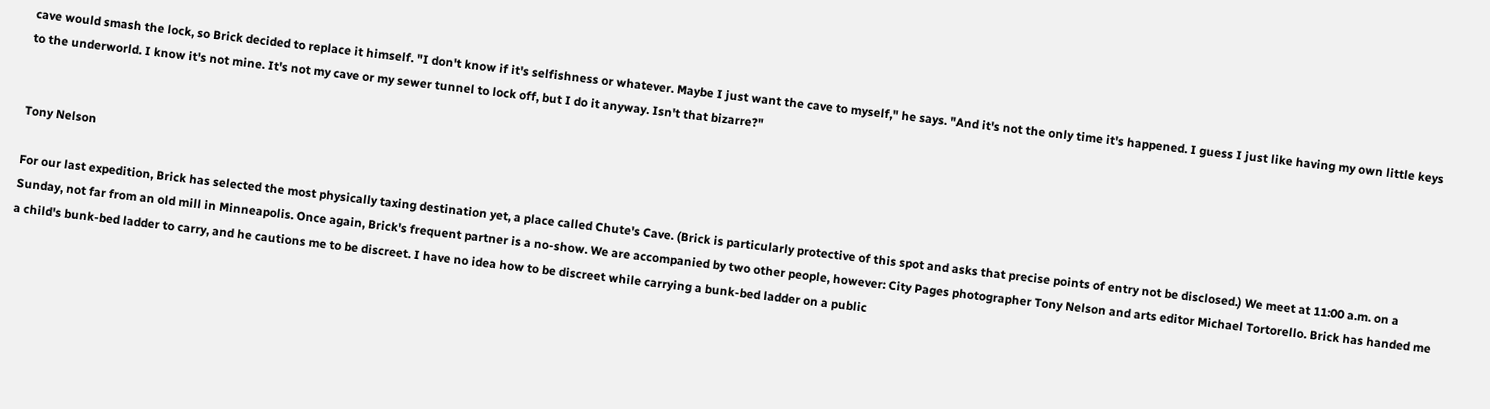cave would smash the lock, so Brick decided to replace it himself. "I don't know if it's selfishness or whatever. Maybe I just want the cave to myself," he says. "And it's not the only time it's happened. I guess I just like having my own little keys to the underworld. I know it's not mine. It's not my cave or my sewer tunnel to lock off, but I do it anyway. Isn't that bizarre?"


Tony Nelson

For our last expedition, Brick has selected the most physically taxing destination yet, a place called Chute's Cave. (Brick is particularly protective of this spot and asks that precise points of entry not be disclosed.) We meet at 11:00 a.m. on a Sunday, not far from an old mill in Minneapolis. Once again, Brick's frequent partner is a no-show. We are accompanied by two other people, however: City Pages photographer Tony Nelson and arts editor Michael Tortorello. Brick has handed me a child's bunk-bed ladder to carry, and he cautions me to be discreet. I have no idea how to be discreet while carrying a bunk-bed ladder on a public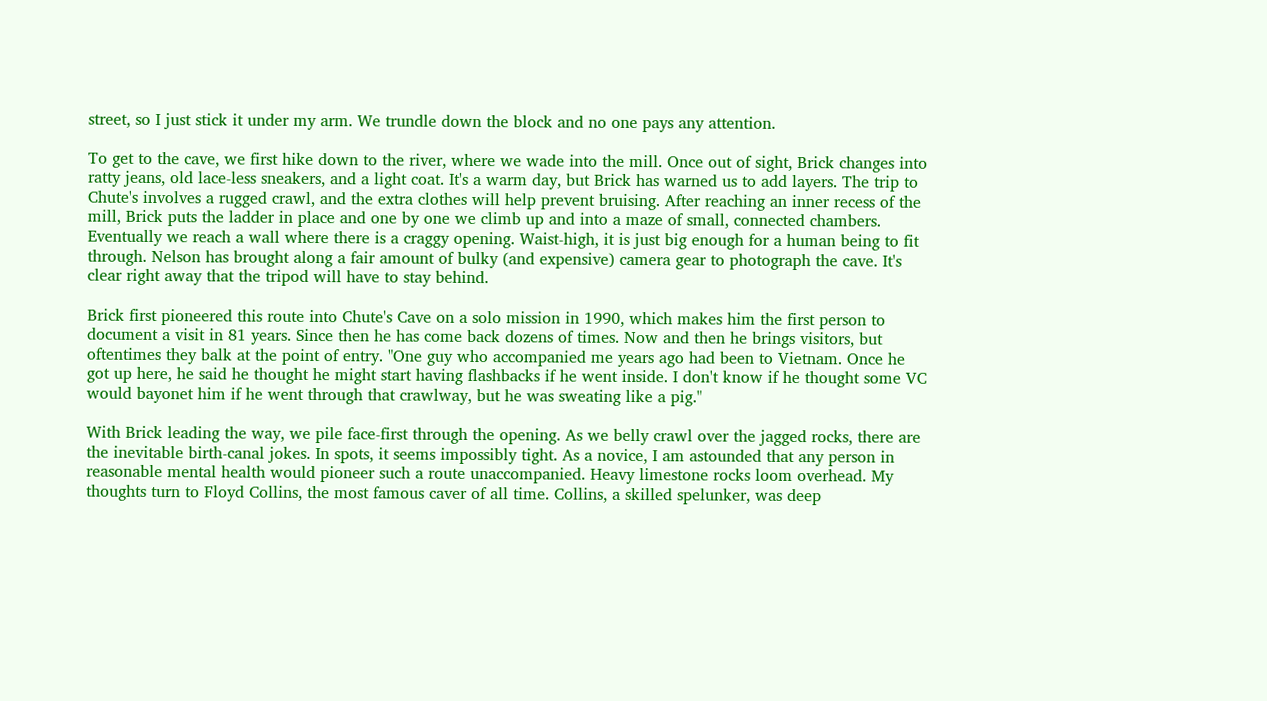street, so I just stick it under my arm. We trundle down the block and no one pays any attention.

To get to the cave, we first hike down to the river, where we wade into the mill. Once out of sight, Brick changes into ratty jeans, old lace-less sneakers, and a light coat. It's a warm day, but Brick has warned us to add layers. The trip to Chute's involves a rugged crawl, and the extra clothes will help prevent bruising. After reaching an inner recess of the mill, Brick puts the ladder in place and one by one we climb up and into a maze of small, connected chambers. Eventually we reach a wall where there is a craggy opening. Waist-high, it is just big enough for a human being to fit through. Nelson has brought along a fair amount of bulky (and expensive) camera gear to photograph the cave. It's clear right away that the tripod will have to stay behind.

Brick first pioneered this route into Chute's Cave on a solo mission in 1990, which makes him the first person to document a visit in 81 years. Since then he has come back dozens of times. Now and then he brings visitors, but oftentimes they balk at the point of entry. "One guy who accompanied me years ago had been to Vietnam. Once he got up here, he said he thought he might start having flashbacks if he went inside. I don't know if he thought some VC would bayonet him if he went through that crawlway, but he was sweating like a pig."

With Brick leading the way, we pile face-first through the opening. As we belly crawl over the jagged rocks, there are the inevitable birth-canal jokes. In spots, it seems impossibly tight. As a novice, I am astounded that any person in reasonable mental health would pioneer such a route unaccompanied. Heavy limestone rocks loom overhead. My thoughts turn to Floyd Collins, the most famous caver of all time. Collins, a skilled spelunker, was deep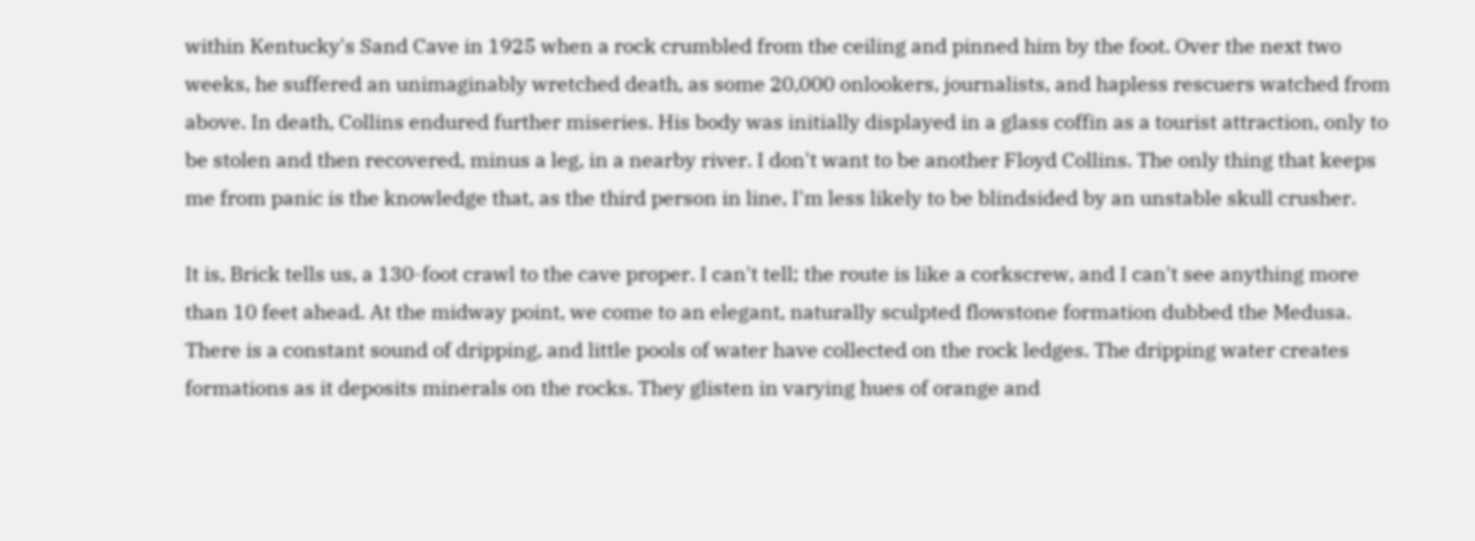within Kentucky's Sand Cave in 1925 when a rock crumbled from the ceiling and pinned him by the foot. Over the next two weeks, he suffered an unimaginably wretched death, as some 20,000 onlookers, journalists, and hapless rescuers watched from above. In death, Collins endured further miseries. His body was initially displayed in a glass coffin as a tourist attraction, only to be stolen and then recovered, minus a leg, in a nearby river. I don't want to be another Floyd Collins. The only thing that keeps me from panic is the knowledge that, as the third person in line, I'm less likely to be blindsided by an unstable skull crusher.

It is, Brick tells us, a 130-foot crawl to the cave proper. I can't tell; the route is like a corkscrew, and I can't see anything more than 10 feet ahead. At the midway point, we come to an elegant, naturally sculpted flowstone formation dubbed the Medusa. There is a constant sound of dripping, and little pools of water have collected on the rock ledges. The dripping water creates formations as it deposits minerals on the rocks. They glisten in varying hues of orange and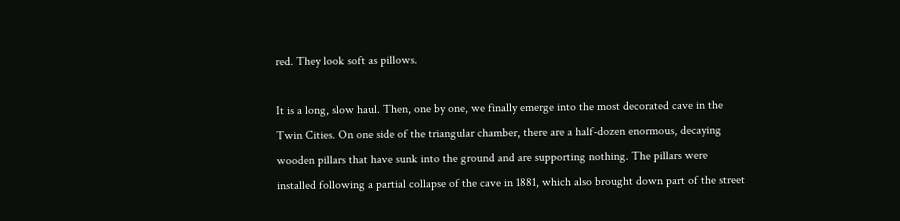red. They look soft as pillows.

It is a long, slow haul. Then, one by one, we finally emerge into the most decorated cave in the Twin Cities. On one side of the triangular chamber, there are a half-dozen enormous, decaying wooden pillars that have sunk into the ground and are supporting nothing. The pillars were installed following a partial collapse of the cave in 1881, which also brought down part of the street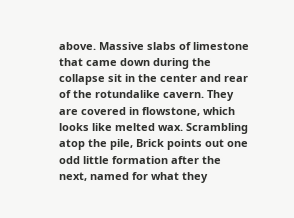above. Massive slabs of limestone that came down during the collapse sit in the center and rear of the rotundalike cavern. They are covered in flowstone, which looks like melted wax. Scrambling atop the pile, Brick points out one odd little formation after the next, named for what they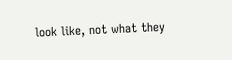look like, not what they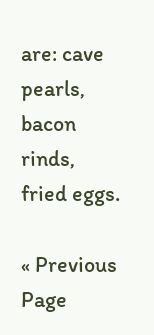are: cave pearls, bacon rinds, fried eggs.

« Previous Page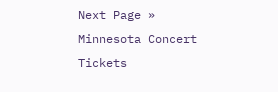Next Page »
Minnesota Concert Tickets